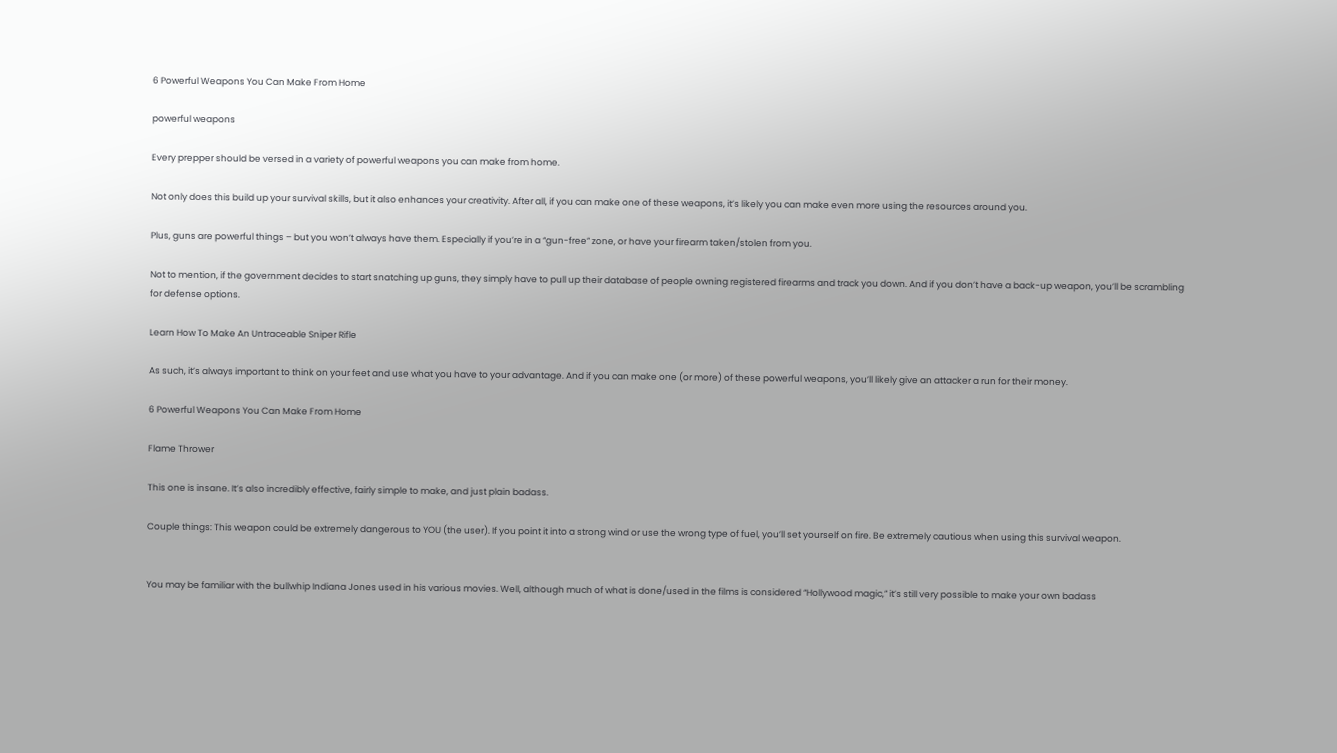6 Powerful Weapons You Can Make From Home

powerful weapons

Every prepper should be versed in a variety of powerful weapons you can make from home.

Not only does this build up your survival skills, but it also enhances your creativity. After all, if you can make one of these weapons, it’s likely you can make even more using the resources around you.

Plus, guns are powerful things – but you won’t always have them. Especially if you’re in a “gun-free” zone, or have your firearm taken/stolen from you.

Not to mention, if the government decides to start snatching up guns, they simply have to pull up their database of people owning registered firearms and track you down. And if you don’t have a back-up weapon, you’ll be scrambling for defense options.

Learn How To Make An Untraceable Sniper Rifle

As such, it’s always important to think on your feet and use what you have to your advantage. And if you can make one (or more) of these powerful weapons, you’ll likely give an attacker a run for their money.

6 Powerful Weapons You Can Make From Home

Flame Thrower

This one is insane. It’s also incredibly effective, fairly simple to make, and just plain badass.

Couple things: This weapon could be extremely dangerous to YOU (the user). If you point it into a strong wind or use the wrong type of fuel, you’ll set yourself on fire. Be extremely cautious when using this survival weapon.


You may be familiar with the bullwhip Indiana Jones used in his various movies. Well, although much of what is done/used in the films is considered “Hollywood magic,” it’s still very possible to make your own badass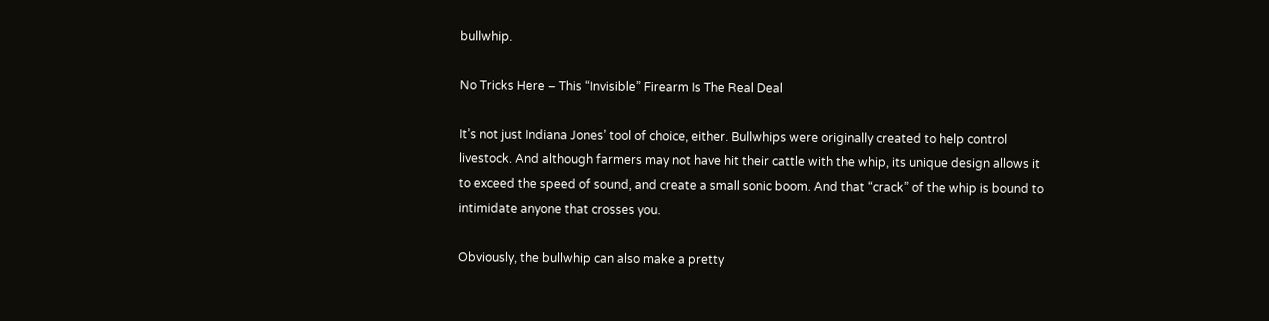bullwhip.

No Tricks Here – This “Invisible” Firearm Is The Real Deal

It’s not just Indiana Jones’ tool of choice, either. Bullwhips were originally created to help control livestock. And although farmers may not have hit their cattle with the whip, its unique design allows it to exceed the speed of sound, and create a small sonic boom. And that “crack” of the whip is bound to intimidate anyone that crosses you.

Obviously, the bullwhip can also make a pretty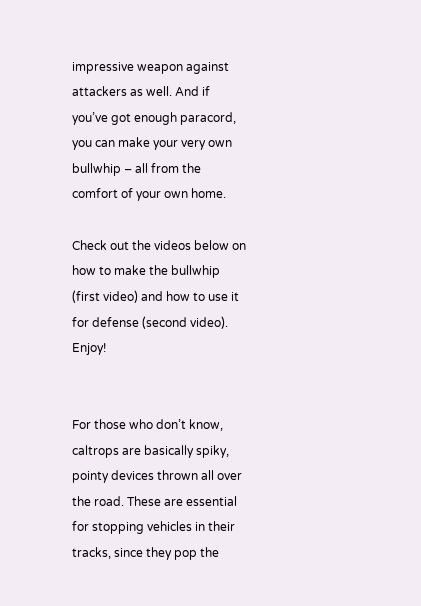impressive weapon against attackers as well. And if you’ve got enough paracord, you can make your very own bullwhip – all from the comfort of your own home.

Check out the videos below on how to make the bullwhip (first video) and how to use it for defense (second video). Enjoy!


For those who don’t know, caltrops are basically spiky, pointy devices thrown all over the road. These are essential for stopping vehicles in their tracks, since they pop the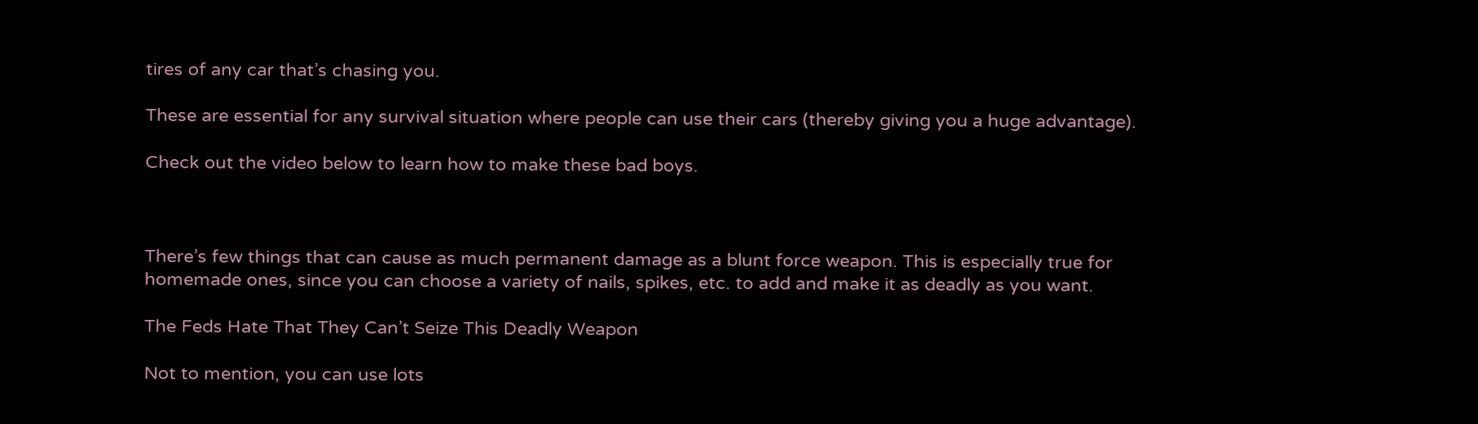tires of any car that’s chasing you.

These are essential for any survival situation where people can use their cars (thereby giving you a huge advantage).

Check out the video below to learn how to make these bad boys.



There’s few things that can cause as much permanent damage as a blunt force weapon. This is especially true for homemade ones, since you can choose a variety of nails, spikes, etc. to add and make it as deadly as you want.

The Feds Hate That They Can’t Seize This Deadly Weapon

Not to mention, you can use lots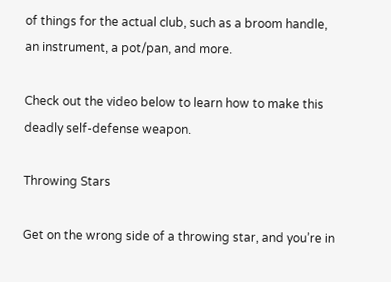of things for the actual club, such as a broom handle, an instrument, a pot/pan, and more.

Check out the video below to learn how to make this deadly self-defense weapon.

Throwing Stars

Get on the wrong side of a throwing star, and you’re in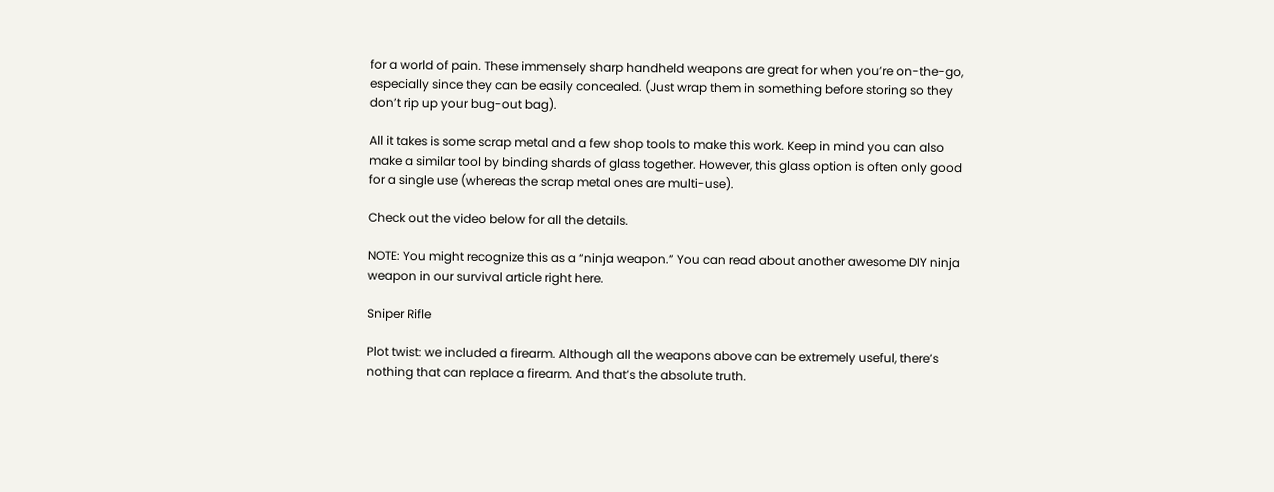for a world of pain. These immensely sharp handheld weapons are great for when you’re on-the-go, especially since they can be easily concealed. (Just wrap them in something before storing so they don’t rip up your bug-out bag).

All it takes is some scrap metal and a few shop tools to make this work. Keep in mind you can also make a similar tool by binding shards of glass together. However, this glass option is often only good for a single use (whereas the scrap metal ones are multi-use).

Check out the video below for all the details.

NOTE: You might recognize this as a “ninja weapon.” You can read about another awesome DIY ninja weapon in our survival article right here.

Sniper Rifle

Plot twist: we included a firearm. Although all the weapons above can be extremely useful, there’s nothing that can replace a firearm. And that’s the absolute truth.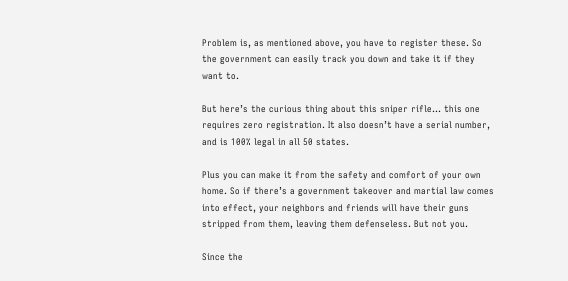Problem is, as mentioned above, you have to register these. So the government can easily track you down and take it if they want to.

But here’s the curious thing about this sniper rifle… this one requires zero registration. It also doesn’t have a serial number, and is 100% legal in all 50 states.

Plus you can make it from the safety and comfort of your own home. So if there’s a government takeover and martial law comes into effect, your neighbors and friends will have their guns stripped from them, leaving them defenseless. But not you.

Since the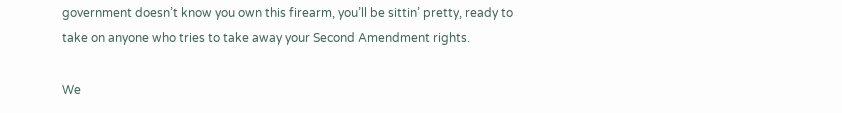government doesn’t know you own this firearm, you’ll be sittin’ pretty, ready to take on anyone who tries to take away your Second Amendment rights.

We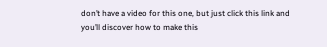don’t have a video for this one, but just click this link and you’ll discover how to make this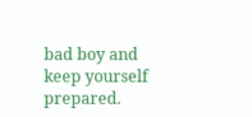bad boy and keep yourself prepared.